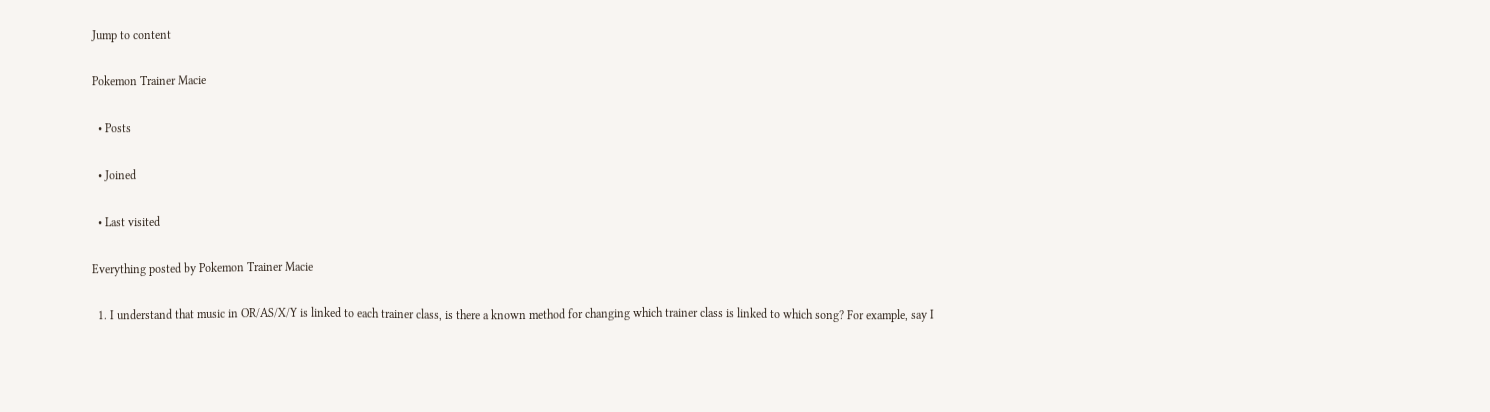Jump to content

Pokemon Trainer Macie

  • Posts

  • Joined

  • Last visited

Everything posted by Pokemon Trainer Macie

  1. I understand that music in OR/AS/X/Y is linked to each trainer class, is there a known method for changing which trainer class is linked to which song? For example, say I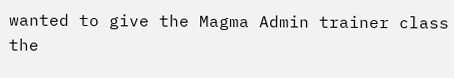wanted to give the Magma Admin trainer class the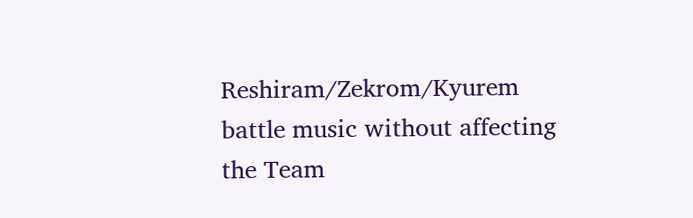Reshiram/Zekrom/Kyurem battle music without affecting the Team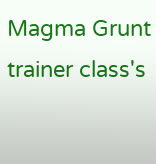Magma Grunt trainer class's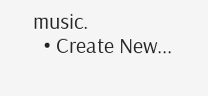music.
  • Create New...